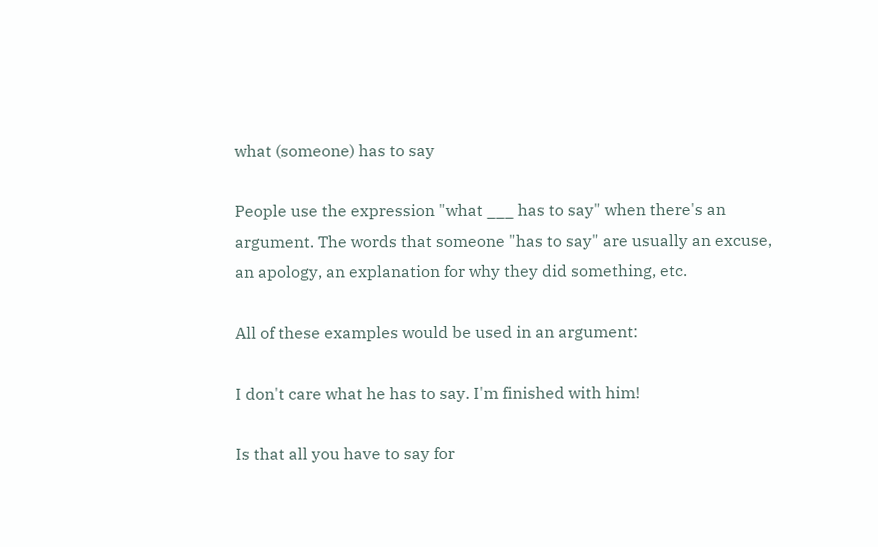what (someone) has to say

People use the expression "what ___ has to say" when there's an argument. The words that someone "has to say" are usually an excuse, an apology, an explanation for why they did something, etc.

All of these examples would be used in an argument:

I don't care what he has to say. I'm finished with him!

Is that all you have to say for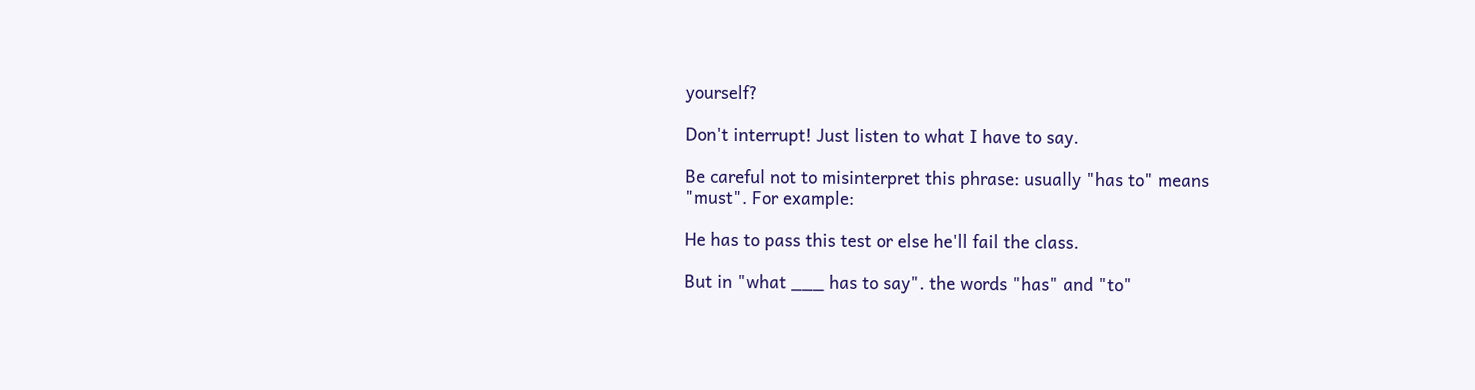yourself?

Don't interrupt! Just listen to what I have to say.

Be careful not to misinterpret this phrase: usually "has to" means "must". For example:

He has to pass this test or else he'll fail the class.

But in "what ___ has to say". the words "has" and "to"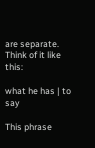are separate. Think of it like this:

what he has | to say

This phrase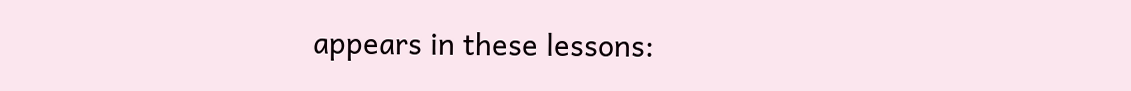appears in these lessons: